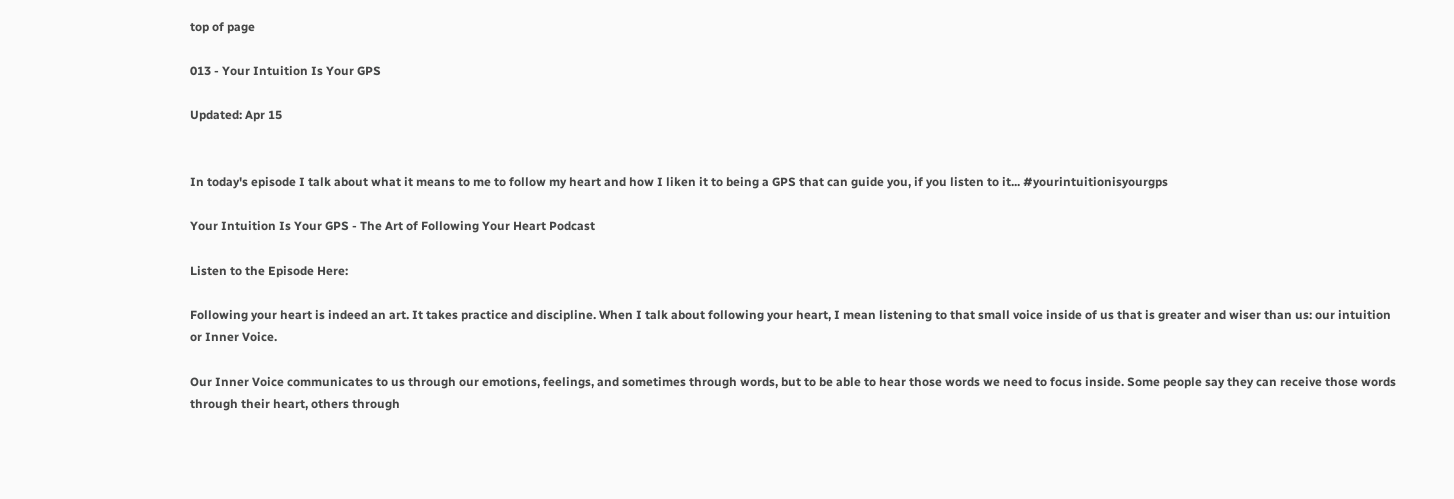top of page

013 - Your Intuition Is Your GPS

Updated: Apr 15


In today's episode I talk about what it means to me to follow my heart and how I liken it to being a GPS that can guide you, if you listen to it... #yourintuitionisyourgps

Your Intuition Is Your GPS - The Art of Following Your Heart Podcast

Listen to the Episode Here:

Following your heart is indeed an art. It takes practice and discipline. When I talk about following your heart, I mean listening to that small voice inside of us that is greater and wiser than us: our intuition or Inner Voice.

Our Inner Voice communicates to us through our emotions, feelings, and sometimes through words, but to be able to hear those words we need to focus inside. Some people say they can receive those words through their heart, others through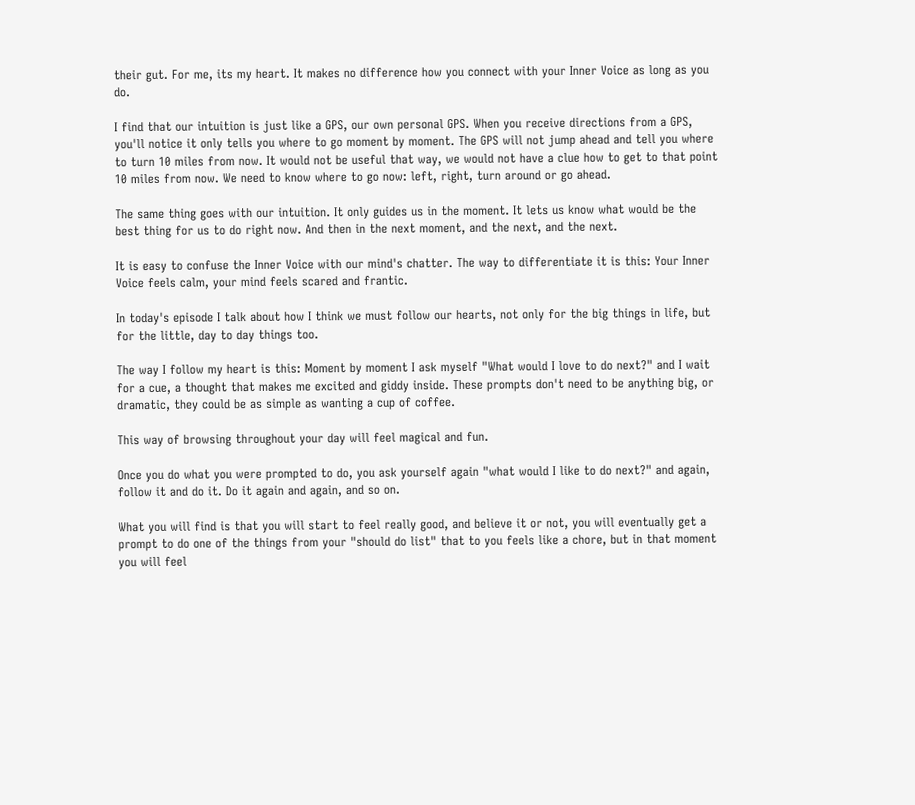their gut. For me, its my heart. It makes no difference how you connect with your Inner Voice as long as you do.

I find that our intuition is just like a GPS, our own personal GPS. When you receive directions from a GPS, you'll notice it only tells you where to go moment by moment. The GPS will not jump ahead and tell you where to turn 10 miles from now. It would not be useful that way, we would not have a clue how to get to that point 10 miles from now. We need to know where to go now: left, right, turn around or go ahead.

The same thing goes with our intuition. It only guides us in the moment. It lets us know what would be the best thing for us to do right now. And then in the next moment, and the next, and the next.

It is easy to confuse the Inner Voice with our mind's chatter. The way to differentiate it is this: Your Inner Voice feels calm, your mind feels scared and frantic.

In today's episode I talk about how I think we must follow our hearts, not only for the big things in life, but for the little, day to day things too.

The way I follow my heart is this: Moment by moment I ask myself "What would I love to do next?" and I wait for a cue, a thought that makes me excited and giddy inside. These prompts don't need to be anything big, or dramatic, they could be as simple as wanting a cup of coffee.

This way of browsing throughout your day will feel magical and fun.

Once you do what you were prompted to do, you ask yourself again "what would I like to do next?" and again, follow it and do it. Do it again and again, and so on.

What you will find is that you will start to feel really good, and believe it or not, you will eventually get a prompt to do one of the things from your "should do list" that to you feels like a chore, but in that moment you will feel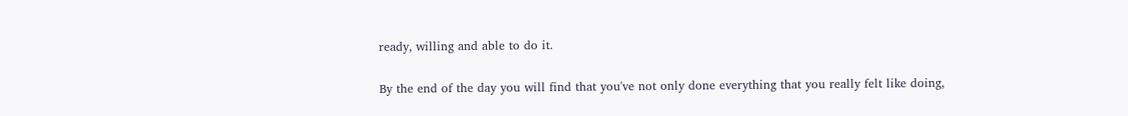ready, willing and able to do it.

By the end of the day you will find that you've not only done everything that you really felt like doing,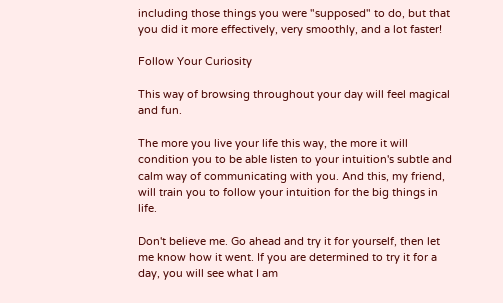including those things you were "supposed" to do, but that you did it more effectively, very smoothly, and a lot faster!

Follow Your Curiosity

This way of browsing throughout your day will feel magical and fun.

The more you live your life this way, the more it will condition you to be able listen to your intuition's subtle and calm way of communicating with you. And this, my friend, will train you to follow your intuition for the big things in life.

Don't believe me. Go ahead and try it for yourself, then let me know how it went. If you are determined to try it for a day, you will see what I am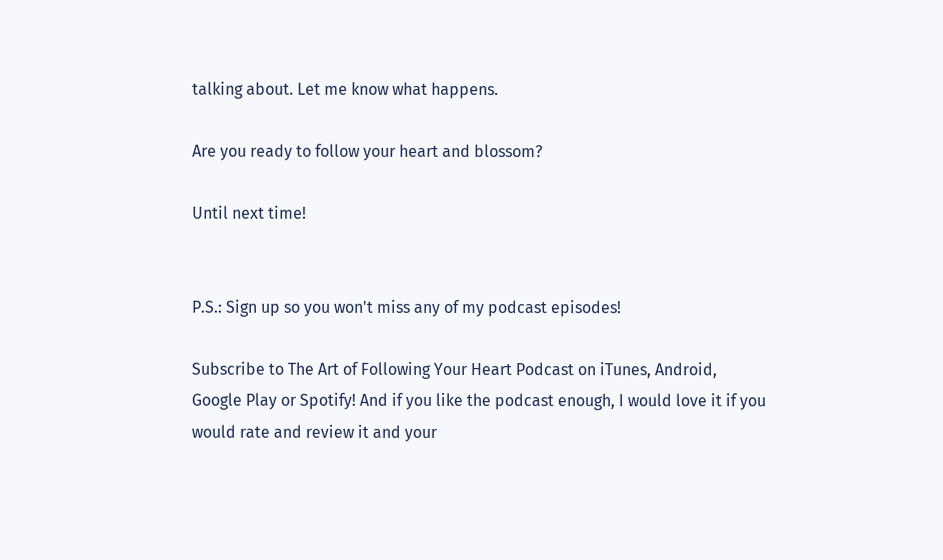talking about. Let me know what happens.

Are you ready to follow your heart and blossom?

Until next time!


P.S.: Sign up so you won't miss any of my podcast episodes!

Subscribe to The Art of Following Your Heart Podcast on iTunes, Android, Google Play or Spotify! And if you like the podcast enough, I would love it if you would rate and review it and your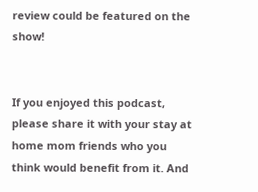review could be featured on the show!


If you enjoyed this podcast, please share it with your stay at home mom friends who you think would benefit from it. And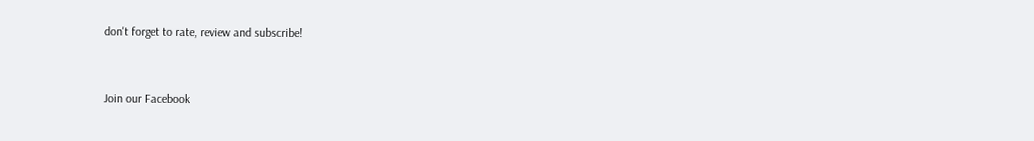don't forget to rate, review and subscribe!


Join our Facebook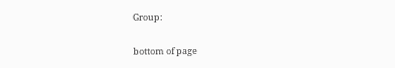Group:

bottom of page